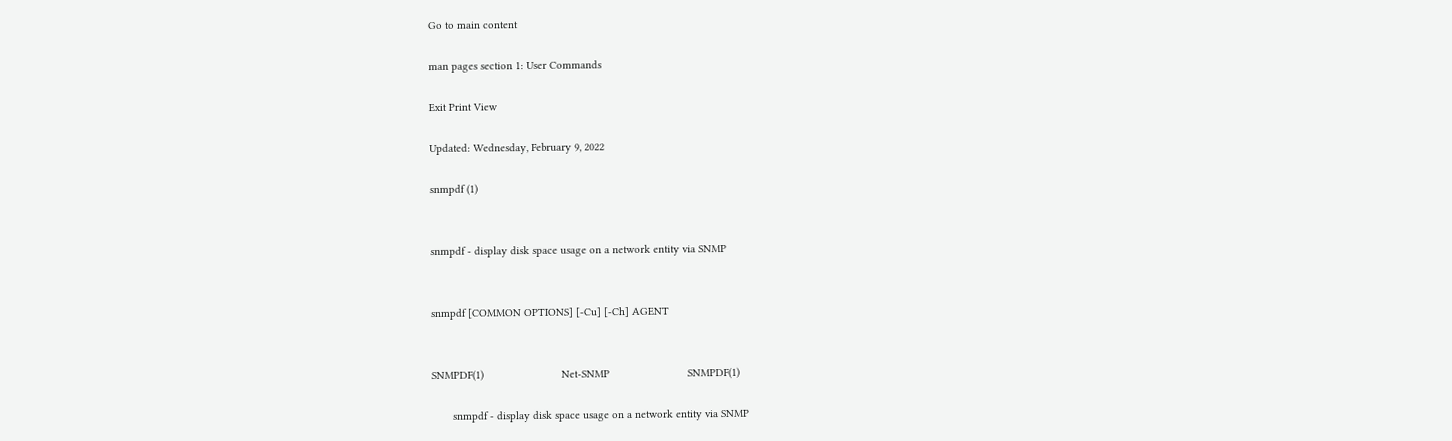Go to main content

man pages section 1: User Commands

Exit Print View

Updated: Wednesday, February 9, 2022

snmpdf (1)


snmpdf - display disk space usage on a network entity via SNMP


snmpdf [COMMON OPTIONS] [-Cu] [-Ch] AGENT


SNMPDF(1)                          Net-SNMP                          SNMPDF(1)

       snmpdf - display disk space usage on a network entity via SNMP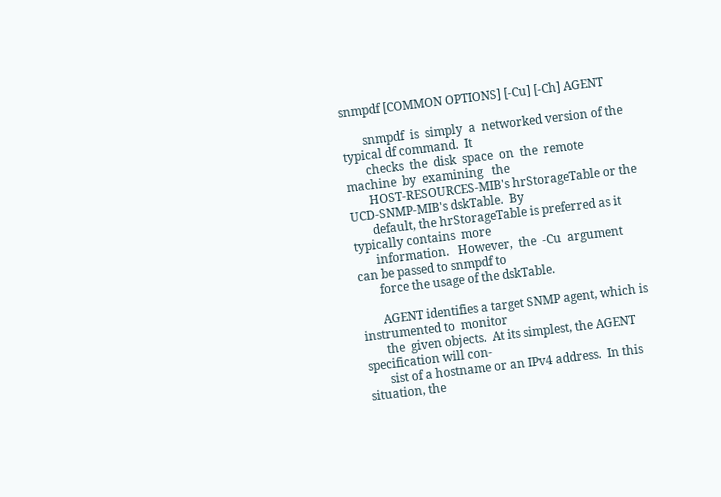snmpdf [COMMON OPTIONS] [-Cu] [-Ch] AGENT

       snmpdf  is  simply  a  networked version of the typical df command.  It
       checks  the  disk  space  on  the  remote  machine  by  examining   the
       HOST-RESOURCES-MIB's hrStorageTable or the UCD-SNMP-MIB's dskTable.  By
       default, the hrStorageTable is preferred as it typically contains  more
       information.   However,  the  -Cu  argument  can be passed to snmpdf to
       force the usage of the dskTable.

       AGENT identifies a target SNMP agent, which is instrumented to  monitor
       the  given objects.  At its simplest, the AGENT specification will con-
       sist of a hostname or an IPv4 address.  In this situation, the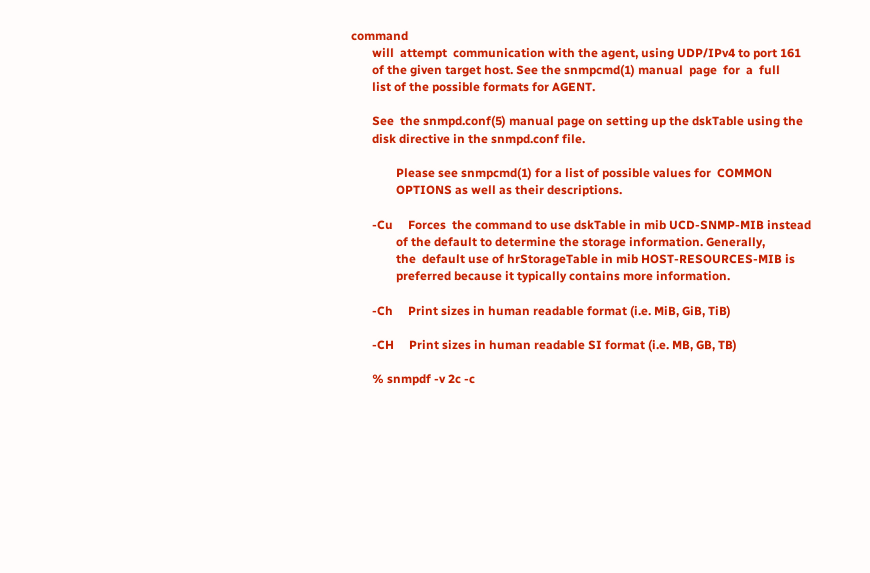command
       will  attempt  communication with the agent, using UDP/IPv4 to port 161
       of the given target host. See the snmpcmd(1) manual  page  for  a  full
       list of the possible formats for AGENT.

       See  the snmpd.conf(5) manual page on setting up the dskTable using the
       disk directive in the snmpd.conf file.

               Please see snmpcmd(1) for a list of possible values for  COMMON
               OPTIONS as well as their descriptions.

       -Cu     Forces  the command to use dskTable in mib UCD-SNMP-MIB instead
               of the default to determine the storage information. Generally,
               the  default use of hrStorageTable in mib HOST-RESOURCES-MIB is
               preferred because it typically contains more information.

       -Ch     Print sizes in human readable format (i.e. MiB, GiB, TiB)

       -CH     Print sizes in human readable SI format (i.e. MB, GB, TB)

       % snmpdf -v 2c -c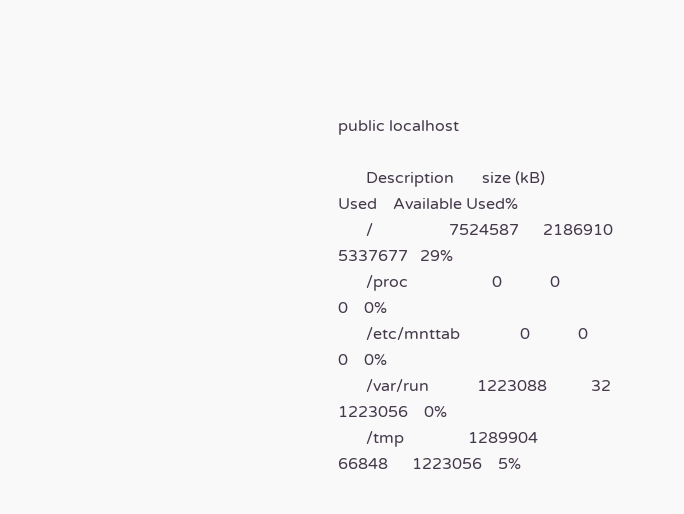public localhost

       Description       size (kB)         Used    Available Used%
       /                   7524587      2186910      5337677   29%
       /proc                     0            0            0    0%
       /etc/mnttab               0            0            0    0%
       /var/run            1223088           32      1223056    0%
       /tmp                1289904        66848      1223056    5%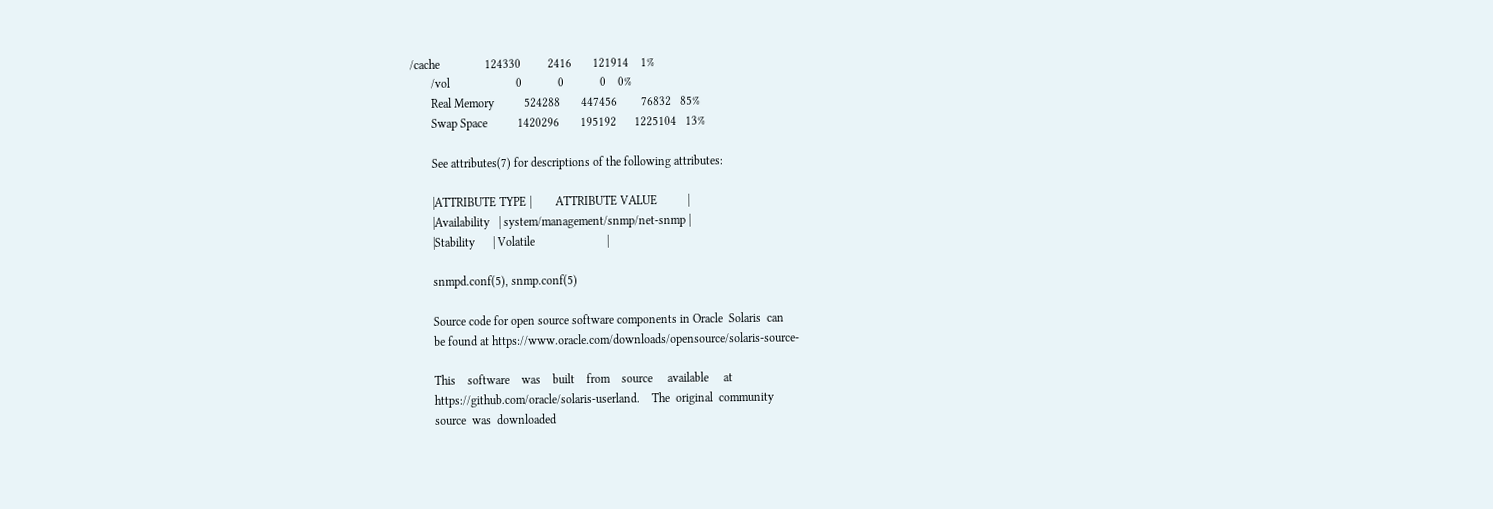/cache               124330         2416       121914    1%
       /vol                      0            0            0    0%
       Real Memory          524288       447456        76832   85%
       Swap Space          1420296       195192      1225104   13%

       See attributes(7) for descriptions of the following attributes:

       |ATTRIBUTE TYPE |        ATTRIBUTE VALUE          |
       |Availability   | system/management/snmp/net-snmp |
       |Stability      | Volatile                        |

       snmpd.conf(5), snmp.conf(5)

       Source code for open source software components in Oracle  Solaris  can
       be found at https://www.oracle.com/downloads/opensource/solaris-source-

       This    software    was    built    from    source     available     at
       https://github.com/oracle/solaris-userland.    The  original  community
       source  was  downloaded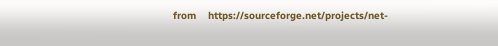from    https://sourceforge.net/projects/net-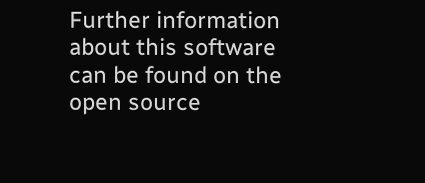Further information about this software can be found on the open source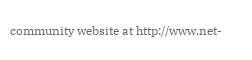community website at http://www.net-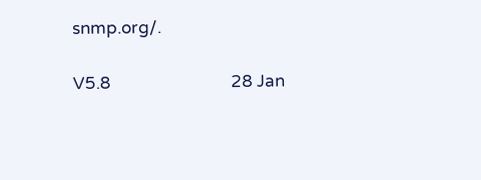snmp.org/.

V5.8                              28 Jan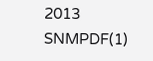2013                        SNMPDF(1)